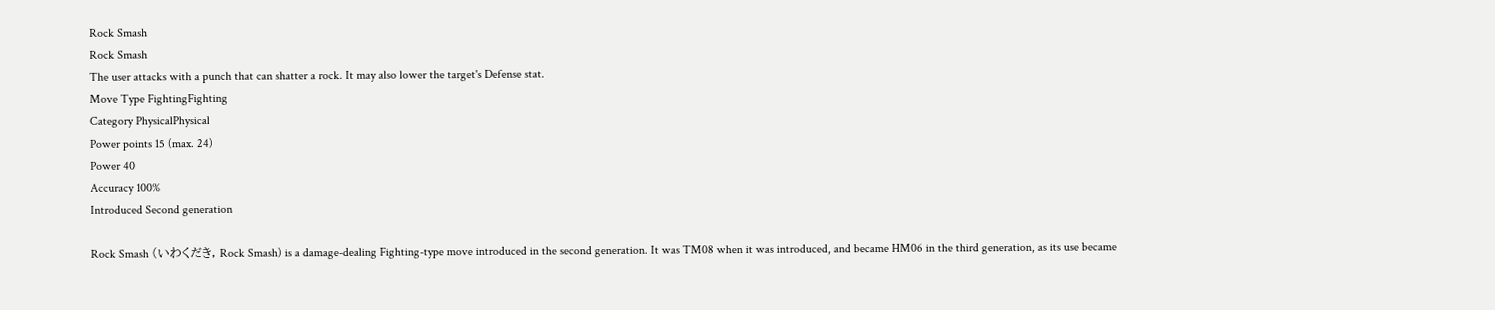Rock Smash
Rock Smash
The user attacks with a punch that can shatter a rock. It may also lower the target's Defense stat.
Move Type FightingFighting
Category PhysicalPhysical
Power points 15 (max. 24)
Power 40
Accuracy 100%
Introduced Second generation

Rock Smash (いわくだき, Rock Smash) is a damage-dealing Fighting-type move introduced in the second generation. It was TM08 when it was introduced, and became HM06 in the third generation, as its use became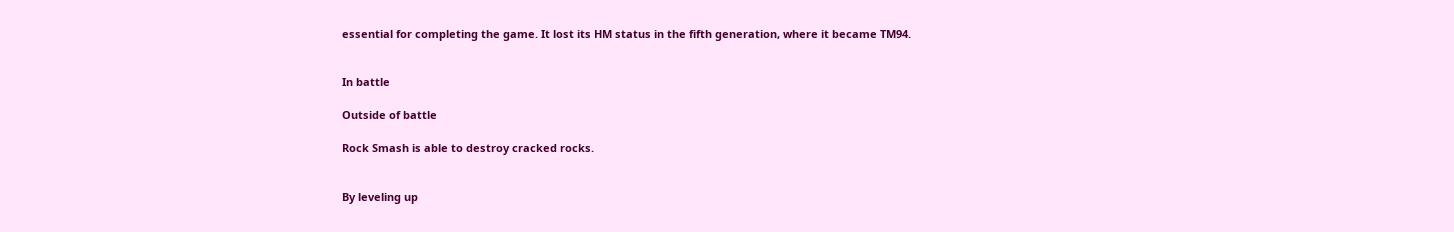essential for completing the game. It lost its HM status in the fifth generation, where it became TM94.


In battle

Outside of battle

Rock Smash is able to destroy cracked rocks.


By leveling up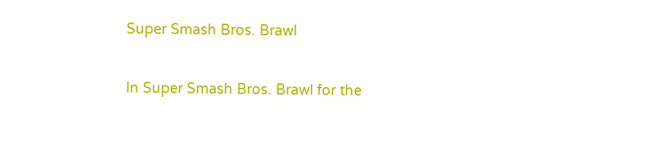Super Smash Bros. Brawl

In Super Smash Bros. Brawl for the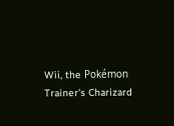Wii, the Pokémon Trainer's Charizard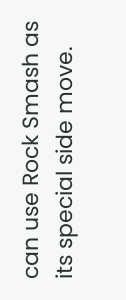can use Rock Smash as its special side move.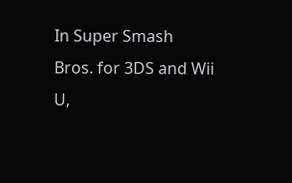In Super Smash Bros. for 3DS and Wii U,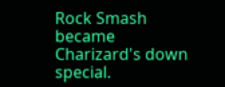Rock Smash became Charizard's down special.